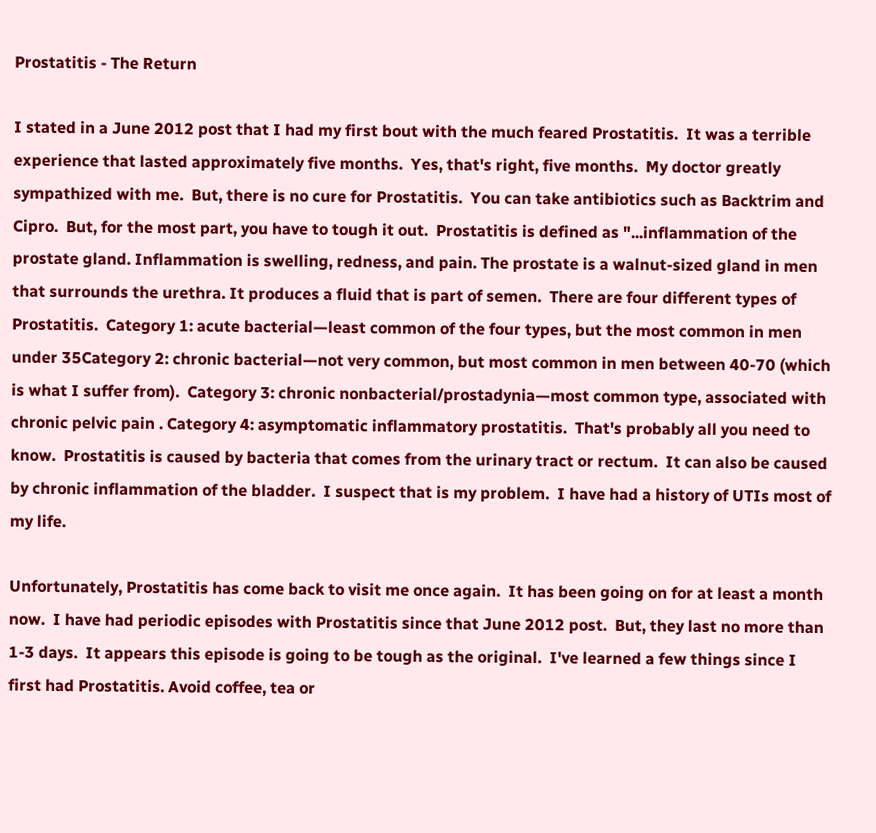Prostatitis - The Return

I stated in a June 2012 post that I had my first bout with the much feared Prostatitis.  It was a terrible experience that lasted approximately five months.  Yes, that's right, five months.  My doctor greatly sympathized with me.  But, there is no cure for Prostatitis.  You can take antibiotics such as Backtrim and Cipro.  But, for the most part, you have to tough it out.  Prostatitis is defined as "...inflammation of the prostate gland. Inflammation is swelling, redness, and pain. The prostate is a walnut-sized gland in men that surrounds the urethra. It produces a fluid that is part of semen.  There are four different types of Prostatitis.  Category 1: acute bacterial—least common of the four types, but the most common in men under 35Category 2: chronic bacterial—not very common, but most common in men between 40-70 (which is what I suffer from).  Category 3: chronic nonbacterial/prostadynia—most common type, associated with chronic pelvic pain . Category 4: asymptomatic inflammatory prostatitis.  That's probably all you need to know.  Prostatitis is caused by bacteria that comes from the urinary tract or rectum.  It can also be caused by chronic inflammation of the bladder.  I suspect that is my problem.  I have had a history of UTIs most of my life.

Unfortunately, Prostatitis has come back to visit me once again.  It has been going on for at least a month now.  I have had periodic episodes with Prostatitis since that June 2012 post.  But, they last no more than 1-3 days.  It appears this episode is going to be tough as the original.  I've learned a few things since I first had Prostatitis. Avoid coffee, tea or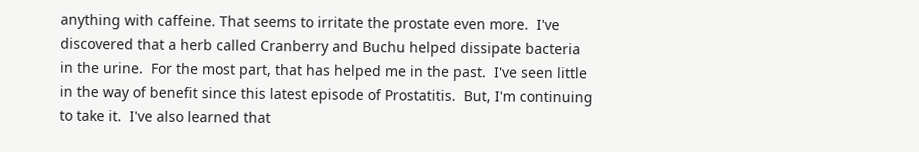anything with caffeine. That seems to irritate the prostate even more.  I've discovered that a herb called Cranberry and Buchu helped dissipate bacteria in the urine.  For the most part, that has helped me in the past.  I've seen little in the way of benefit since this latest episode of Prostatitis.  But, I'm continuing to take it.  I've also learned that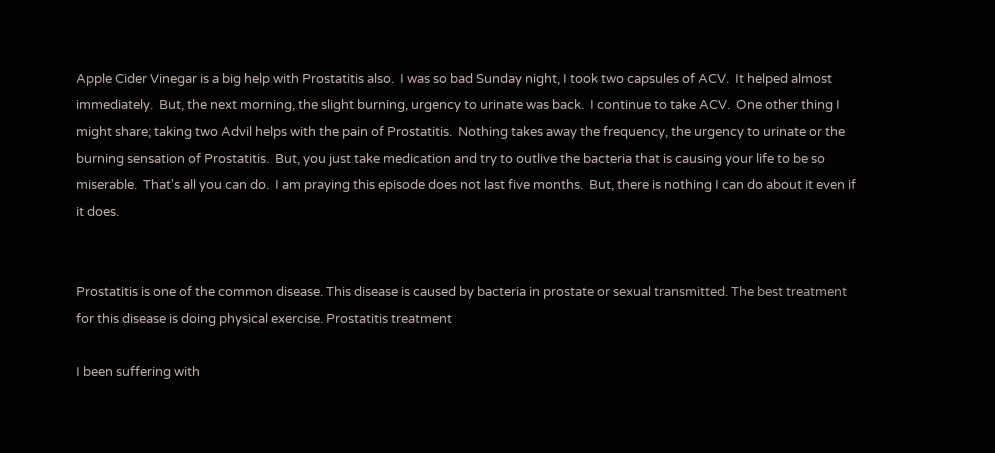Apple Cider Vinegar is a big help with Prostatitis also.  I was so bad Sunday night, I took two capsules of ACV.  It helped almost immediately.  But, the next morning, the slight burning, urgency to urinate was back.  I continue to take ACV.  One other thing I might share; taking two Advil helps with the pain of Prostatitis.  Nothing takes away the frequency, the urgency to urinate or the burning sensation of Prostatitis.  But, you just take medication and try to outlive the bacteria that is causing your life to be so miserable.  That's all you can do.  I am praying this episode does not last five months.  But, there is nothing I can do about it even if it does.


Prostatitis is one of the common disease. This disease is caused by bacteria in prostate or sexual transmitted. The best treatment for this disease is doing physical exercise. Prostatitis treatment

I been suffering with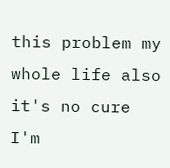this problem my whole life also it's no cure I'm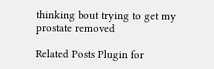thinking bout trying to get my prostate removed

Related Posts Plugin for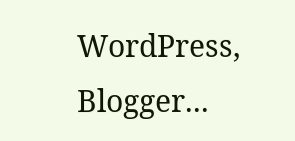WordPress, Blogger...